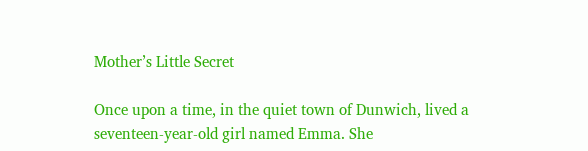Mother’s Little Secret

Once upon a time, in the quiet town of Dunwich, lived a seventeen-year-old girl named Emma. She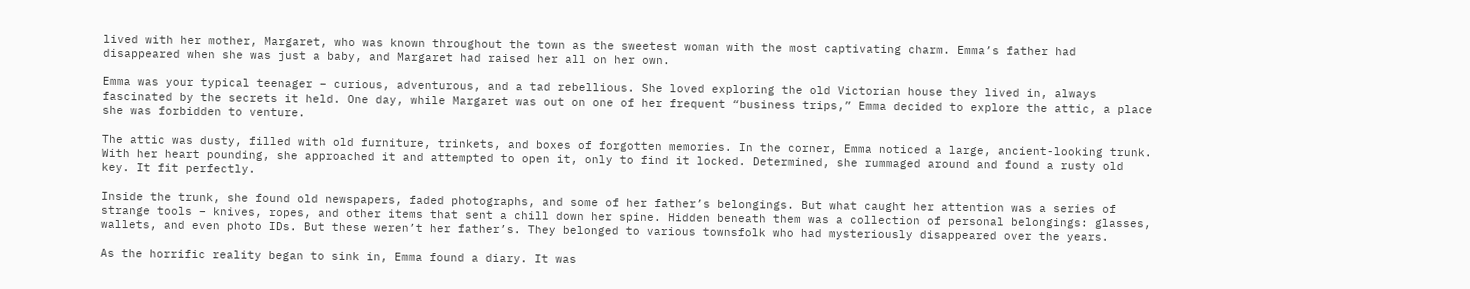lived with her mother, Margaret, who was known throughout the town as the sweetest woman with the most captivating charm. Emma’s father had disappeared when she was just a baby, and Margaret had raised her all on her own.

Emma was your typical teenager – curious, adventurous, and a tad rebellious. She loved exploring the old Victorian house they lived in, always fascinated by the secrets it held. One day, while Margaret was out on one of her frequent “business trips,” Emma decided to explore the attic, a place she was forbidden to venture.

The attic was dusty, filled with old furniture, trinkets, and boxes of forgotten memories. In the corner, Emma noticed a large, ancient-looking trunk. With her heart pounding, she approached it and attempted to open it, only to find it locked. Determined, she rummaged around and found a rusty old key. It fit perfectly.

Inside the trunk, she found old newspapers, faded photographs, and some of her father’s belongings. But what caught her attention was a series of strange tools – knives, ropes, and other items that sent a chill down her spine. Hidden beneath them was a collection of personal belongings: glasses, wallets, and even photo IDs. But these weren’t her father’s. They belonged to various townsfolk who had mysteriously disappeared over the years.

As the horrific reality began to sink in, Emma found a diary. It was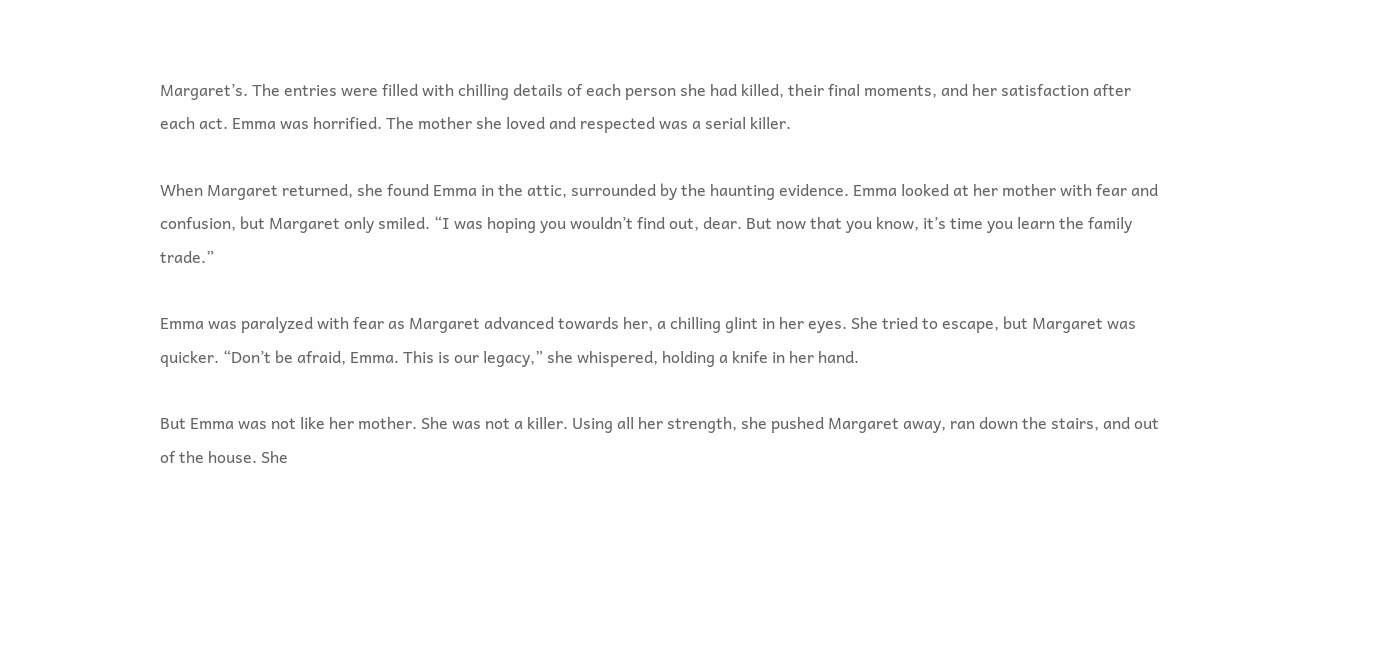Margaret’s. The entries were filled with chilling details of each person she had killed, their final moments, and her satisfaction after each act. Emma was horrified. The mother she loved and respected was a serial killer.

When Margaret returned, she found Emma in the attic, surrounded by the haunting evidence. Emma looked at her mother with fear and confusion, but Margaret only smiled. “I was hoping you wouldn’t find out, dear. But now that you know, it’s time you learn the family trade.”

Emma was paralyzed with fear as Margaret advanced towards her, a chilling glint in her eyes. She tried to escape, but Margaret was quicker. “Don’t be afraid, Emma. This is our legacy,” she whispered, holding a knife in her hand.

But Emma was not like her mother. She was not a killer. Using all her strength, she pushed Margaret away, ran down the stairs, and out of the house. She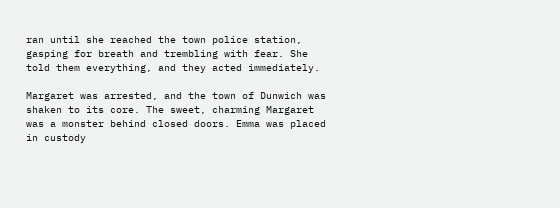ran until she reached the town police station, gasping for breath and trembling with fear. She told them everything, and they acted immediately.

Margaret was arrested, and the town of Dunwich was shaken to its core. The sweet, charming Margaret was a monster behind closed doors. Emma was placed in custody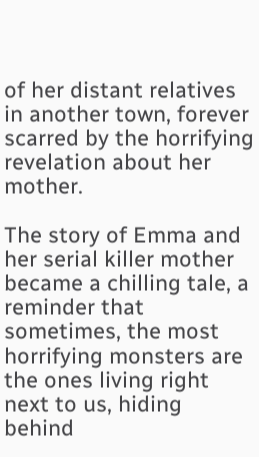of her distant relatives in another town, forever scarred by the horrifying revelation about her mother.

The story of Emma and her serial killer mother became a chilling tale, a reminder that sometimes, the most horrifying monsters are the ones living right next to us, hiding behind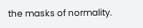the masks of normality.